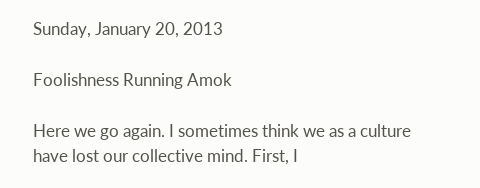Sunday, January 20, 2013

Foolishness Running Amok

Here we go again. I sometimes think we as a culture have lost our collective mind. First, I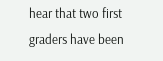hear that two first graders have been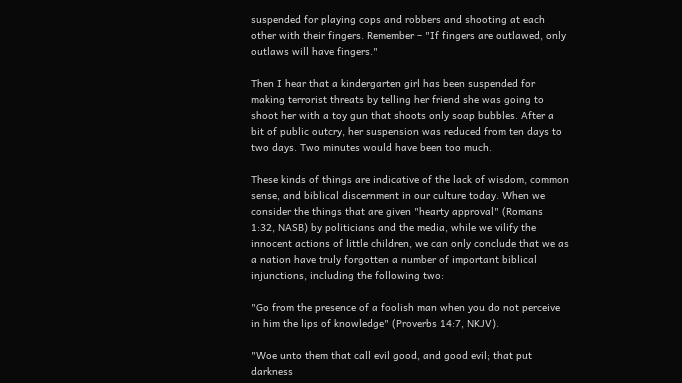suspended for playing cops and robbers and shooting at each other with their fingers. Remember – "If fingers are outlawed, only outlaws will have fingers."

Then I hear that a kindergarten girl has been suspended for making terrorist threats by telling her friend she was going to shoot her with a toy gun that shoots only soap bubbles. After a bit of public outcry, her suspension was reduced from ten days to two days. Two minutes would have been too much.

These kinds of things are indicative of the lack of wisdom, common sense, and biblical discernment in our culture today. When we consider the things that are given "hearty approval" (Romans 1:32, NASB) by politicians and the media, while we vilify the innocent actions of little children, we can only conclude that we as a nation have truly forgotten a number of important biblical injunctions, including the following two:

"Go from the presence of a foolish man when you do not perceive in him the lips of knowledge" (Proverbs 14:7, NKJV).

"Woe unto them that call evil good, and good evil; that put darkness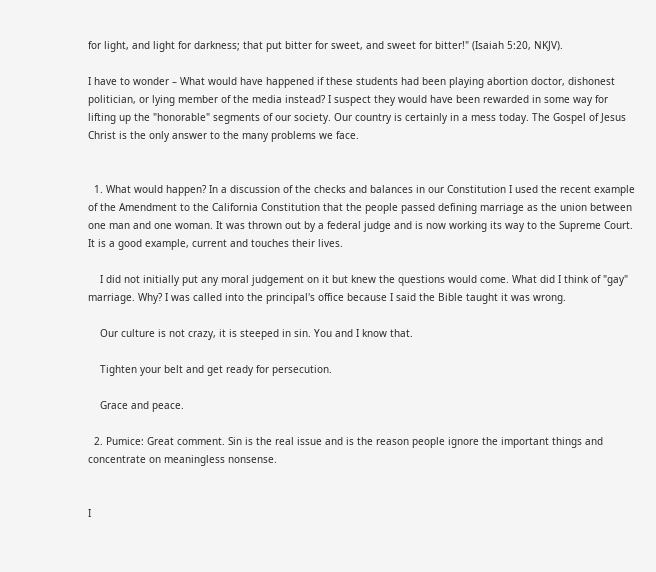for light, and light for darkness; that put bitter for sweet, and sweet for bitter!" (Isaiah 5:20, NKJV).

I have to wonder – What would have happened if these students had been playing abortion doctor, dishonest politician, or lying member of the media instead? I suspect they would have been rewarded in some way for lifting up the "honorable" segments of our society. Our country is certainly in a mess today. The Gospel of Jesus Christ is the only answer to the many problems we face.


  1. What would happen? In a discussion of the checks and balances in our Constitution I used the recent example of the Amendment to the California Constitution that the people passed defining marriage as the union between one man and one woman. It was thrown out by a federal judge and is now working its way to the Supreme Court. It is a good example, current and touches their lives.

    I did not initially put any moral judgement on it but knew the questions would come. What did I think of "gay" marriage. Why? I was called into the principal's office because I said the Bible taught it was wrong.

    Our culture is not crazy, it is steeped in sin. You and I know that.

    Tighten your belt and get ready for persecution.

    Grace and peace.

  2. Pumice: Great comment. Sin is the real issue and is the reason people ignore the important things and concentrate on meaningless nonsense.


I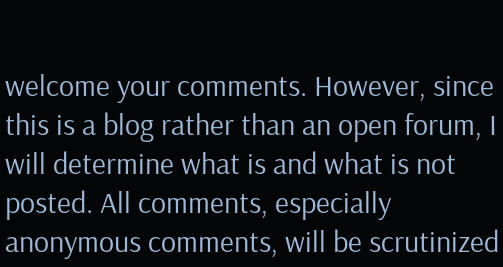welcome your comments. However, since this is a blog rather than an open forum, I will determine what is and what is not posted. All comments, especially anonymous comments, will be scrutinized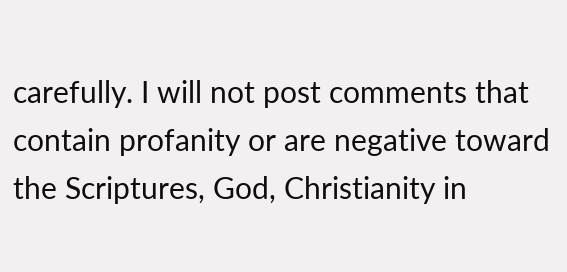carefully. I will not post comments that contain profanity or are negative toward the Scriptures, God, Christianity in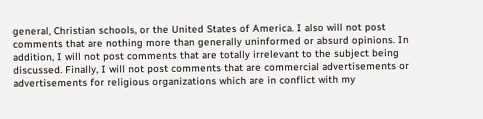general, Christian schools, or the United States of America. I also will not post comments that are nothing more than generally uninformed or absurd opinions. In addition, I will not post comments that are totally irrelevant to the subject being discussed. Finally, I will not post comments that are commercial advertisements or advertisements for religious organizations which are in conflict with my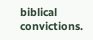biblical convictions.